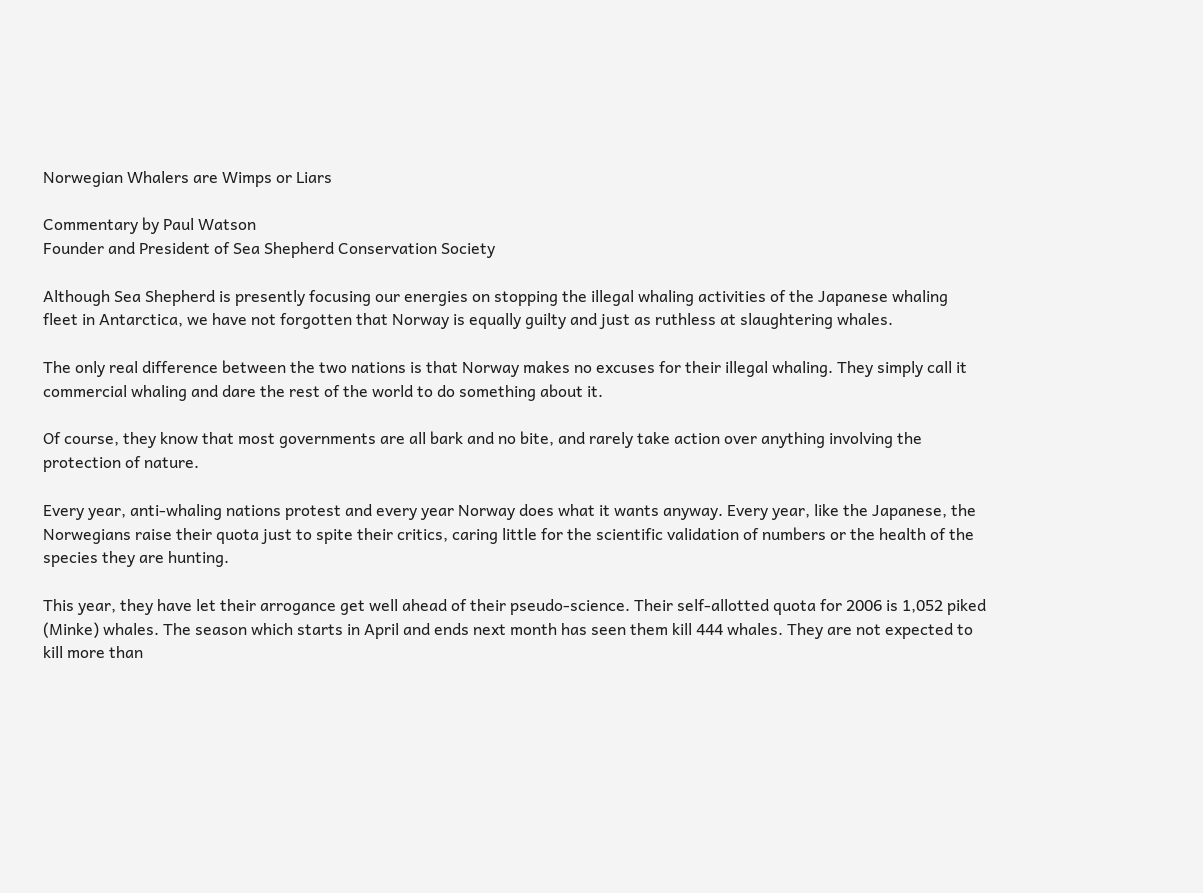Norwegian Whalers are Wimps or Liars

Commentary by Paul Watson
Founder and President of Sea Shepherd Conservation Society

Although Sea Shepherd is presently focusing our energies on stopping the illegal whaling activities of the Japanese whaling fleet in Antarctica, we have not forgotten that Norway is equally guilty and just as ruthless at slaughtering whales.

The only real difference between the two nations is that Norway makes no excuses for their illegal whaling. They simply call it commercial whaling and dare the rest of the world to do something about it.

Of course, they know that most governments are all bark and no bite, and rarely take action over anything involving the protection of nature.

Every year, anti-whaling nations protest and every year Norway does what it wants anyway. Every year, like the Japanese, the Norwegians raise their quota just to spite their critics, caring little for the scientific validation of numbers or the health of the species they are hunting.

This year, they have let their arrogance get well ahead of their pseudo-science. Their self-allotted quota for 2006 is 1,052 piked (Minke) whales. The season which starts in April and ends next month has seen them kill 444 whales. They are not expected to kill more than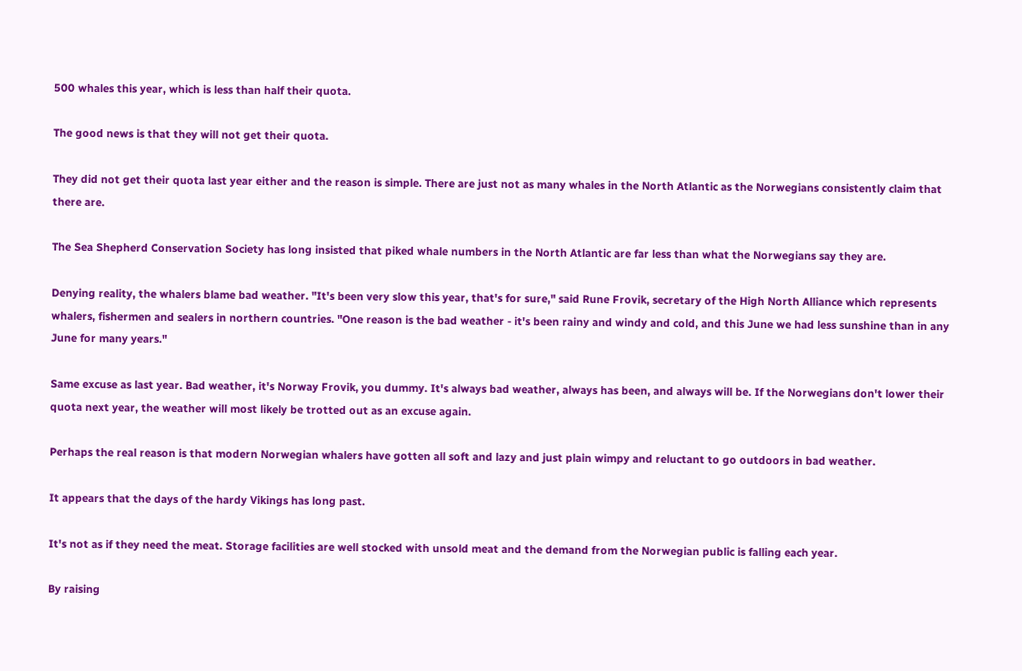500 whales this year, which is less than half their quota.

The good news is that they will not get their quota.

They did not get their quota last year either and the reason is simple. There are just not as many whales in the North Atlantic as the Norwegians consistently claim that there are.

The Sea Shepherd Conservation Society has long insisted that piked whale numbers in the North Atlantic are far less than what the Norwegians say they are.

Denying reality, the whalers blame bad weather. "It's been very slow this year, that's for sure," said Rune Frovik, secretary of the High North Alliance which represents whalers, fishermen and sealers in northern countries. "One reason is the bad weather - it's been rainy and windy and cold, and this June we had less sunshine than in any June for many years."

Same excuse as last year. Bad weather, it's Norway Frovik, you dummy. It's always bad weather, always has been, and always will be. If the Norwegians don't lower their quota next year, the weather will most likely be trotted out as an excuse again.

Perhaps the real reason is that modern Norwegian whalers have gotten all soft and lazy and just plain wimpy and reluctant to go outdoors in bad weather.

It appears that the days of the hardy Vikings has long past.

It's not as if they need the meat. Storage facilities are well stocked with unsold meat and the demand from the Norwegian public is falling each year.

By raising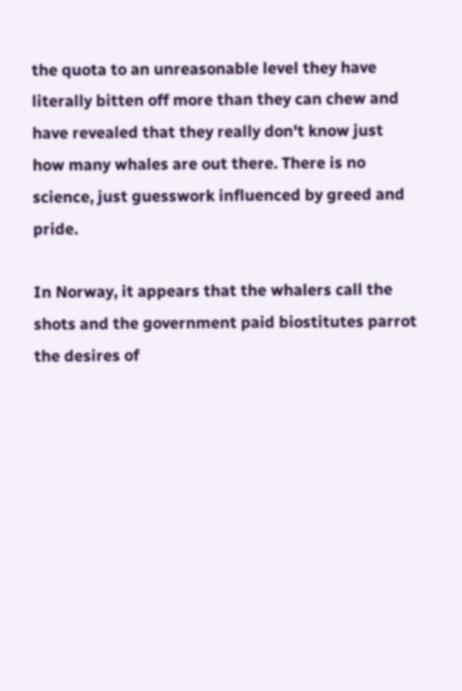the quota to an unreasonable level they have literally bitten off more than they can chew and have revealed that they really don't know just how many whales are out there. There is no science, just guesswork influenced by greed and pride.

In Norway, it appears that the whalers call the shots and the government paid biostitutes parrot the desires of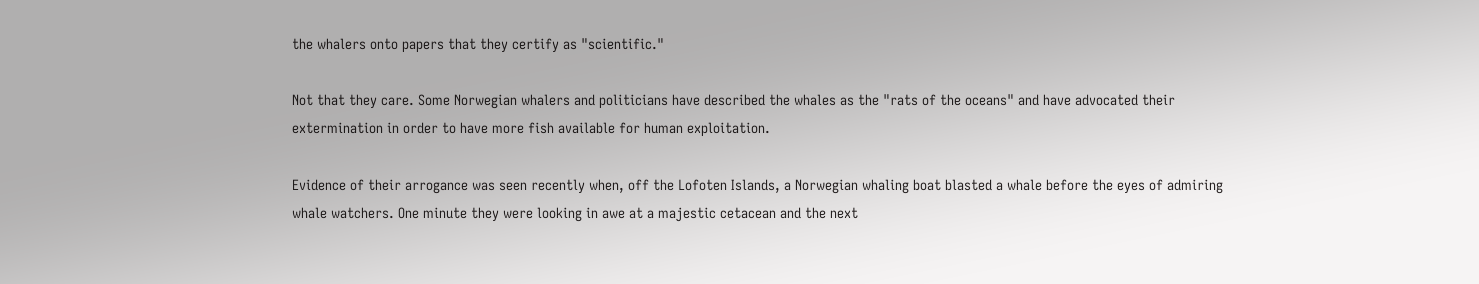the whalers onto papers that they certify as "scientific."

Not that they care. Some Norwegian whalers and politicians have described the whales as the "rats of the oceans" and have advocated their extermination in order to have more fish available for human exploitation.

Evidence of their arrogance was seen recently when, off the Lofoten Islands, a Norwegian whaling boat blasted a whale before the eyes of admiring whale watchers. One minute they were looking in awe at a majestic cetacean and the next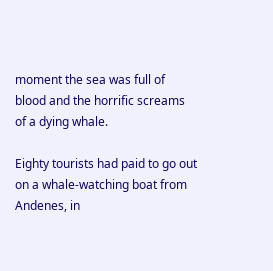moment the sea was full of blood and the horrific screams of a dying whale.

Eighty tourists had paid to go out on a whale-watching boat from Andenes, in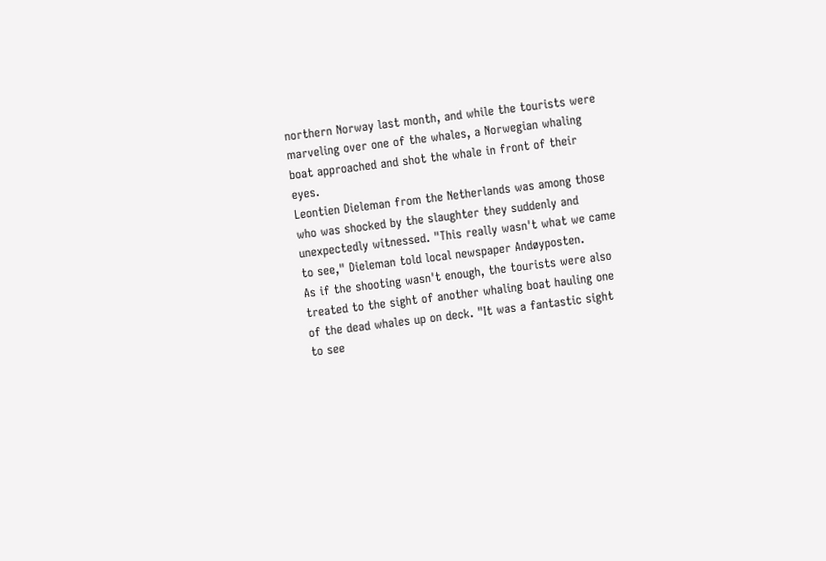northern Norway last month, and while the tourists were marveling over one of the whales, a Norwegian whaling boat approached and shot the whale in front of their eyes.
Leontien Dieleman from the Netherlands was among those who was shocked by the slaughter they suddenly and unexpectedly witnessed. "This really wasn't what we came to see," Dieleman told local newspaper Andøyposten.
As if the shooting wasn't enough, the tourists were also treated to the sight of another whaling boat hauling one of the dead whales up on deck. "It was a fantastic sight to see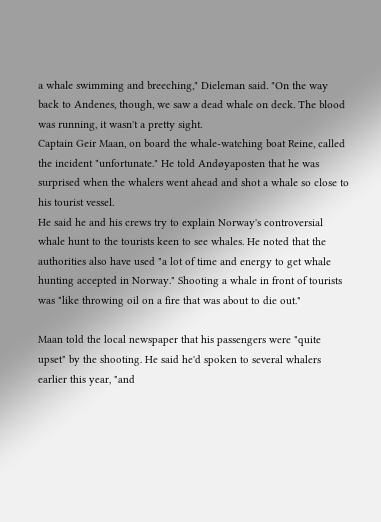a whale swimming and breeching," Dieleman said. "On the way back to Andenes, though, we saw a dead whale on deck. The blood was running, it wasn't a pretty sight.
Captain Geir Maan, on board the whale-watching boat Reine, called the incident "unfortunate." He told Andøyaposten that he was surprised when the whalers went ahead and shot a whale so close to his tourist vessel.
He said he and his crews try to explain Norway's controversial whale hunt to the tourists keen to see whales. He noted that the authorities also have used "a lot of time and energy to get whale hunting accepted in Norway." Shooting a whale in front of tourists was "like throwing oil on a fire that was about to die out."

Maan told the local newspaper that his passengers were "quite upset" by the shooting. He said he'd spoken to several whalers earlier this year, "and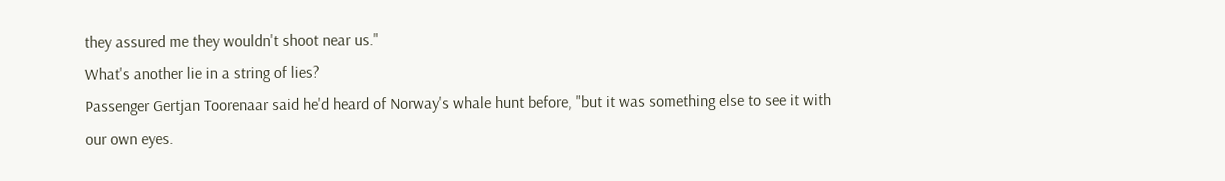they assured me they wouldn't shoot near us."
What's another lie in a string of lies?
Passenger Gertjan Toorenaar said he'd heard of Norway's whale hunt before, "but it was something else to see it with our own eyes.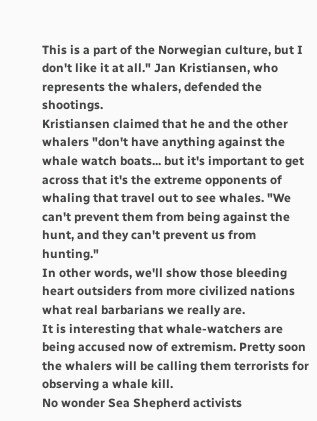This is a part of the Norwegian culture, but I don't like it at all." Jan Kristiansen, who represents the whalers, defended the shootings.
Kristiansen claimed that he and the other whalers "don't have anything against the whale watch boats... but it's important to get across that it's the extreme opponents of whaling that travel out to see whales. "We can't prevent them from being against the hunt, and they can't prevent us from hunting."
In other words, we'll show those bleeding heart outsiders from more civilized nations what real barbarians we really are.
It is interesting that whale-watchers are being accused now of extremism. Pretty soon the whalers will be calling them terrorists for observing a whale kill.
No wonder Sea Shepherd activists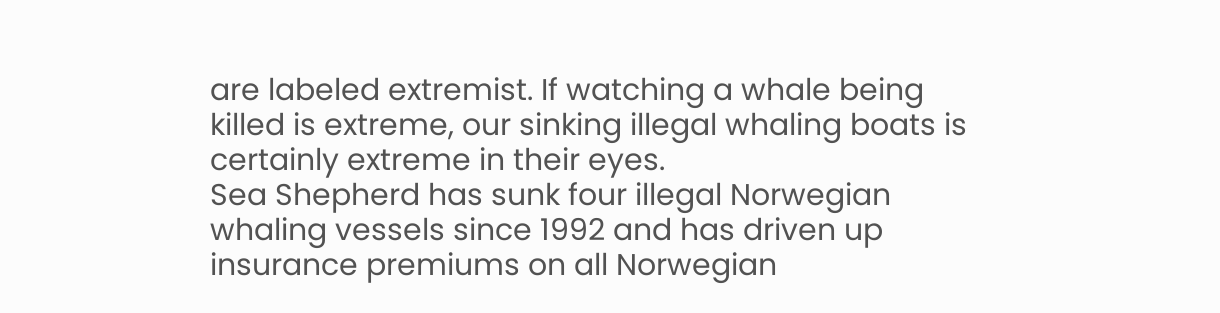are labeled extremist. If watching a whale being killed is extreme, our sinking illegal whaling boats is certainly extreme in their eyes.
Sea Shepherd has sunk four illegal Norwegian whaling vessels since 1992 and has driven up insurance premiums on all Norwegian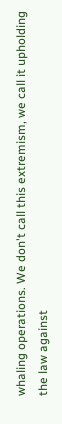whaling operations. We don't call this extremism, we call it upholding the law against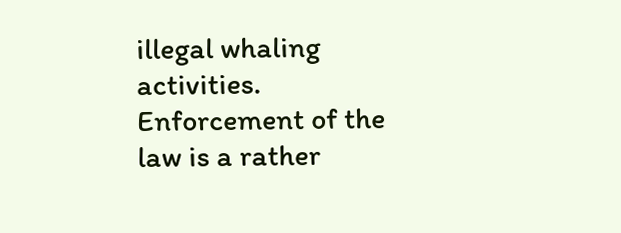illegal whaling activities. Enforcement of the law is a rather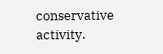conservative activity.